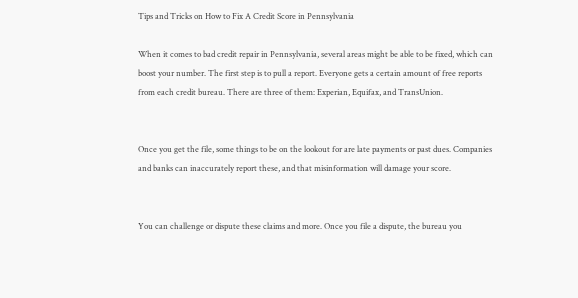Tips and Tricks on How to Fix A Credit Score in Pennsylvania

When it comes to bad credit repair in Pennsylvania, several areas might be able to be fixed, which can boost your number. The first step is to pull a report. Everyone gets a certain amount of free reports from each credit bureau. There are three of them: Experian, Equifax, and TransUnion.


Once you get the file, some things to be on the lookout for are late payments or past dues. Companies and banks can inaccurately report these, and that misinformation will damage your score.


You can challenge or dispute these claims and more. Once you file a dispute, the bureau you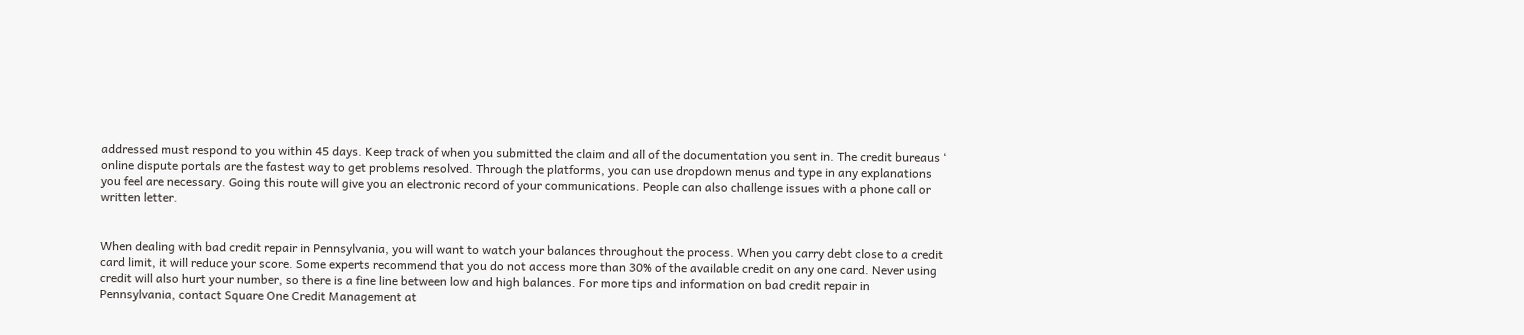addressed must respond to you within 45 days. Keep track of when you submitted the claim and all of the documentation you sent in. The credit bureaus ‘ online dispute portals are the fastest way to get problems resolved. Through the platforms, you can use dropdown menus and type in any explanations you feel are necessary. Going this route will give you an electronic record of your communications. People can also challenge issues with a phone call or written letter.


When dealing with bad credit repair in Pennsylvania, you will want to watch your balances throughout the process. When you carry debt close to a credit card limit, it will reduce your score. Some experts recommend that you do not access more than 30% of the available credit on any one card. Never using credit will also hurt your number, so there is a fine line between low and high balances. For more tips and information on bad credit repair in Pennsylvania, contact Square One Credit Management at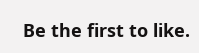Be the first to like.